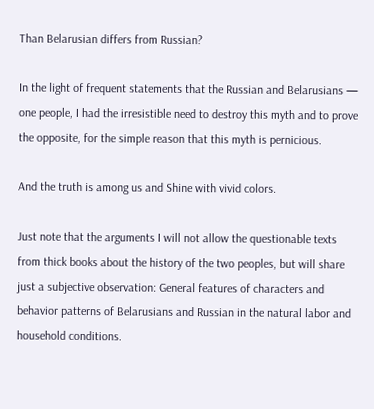Than Belarusian differs from Russian?

In the light of frequent statements that the Russian and Belarusians — one people, I had the irresistible need to destroy this myth and to prove the opposite, for the simple reason that this myth is pernicious.

And the truth is among us and Shine with vivid colors.

Just note that the arguments I will not allow the questionable texts from thick books about the history of the two peoples, but will share just a subjective observation: General features of characters and behavior patterns of Belarusians and Russian in the natural labor and household conditions.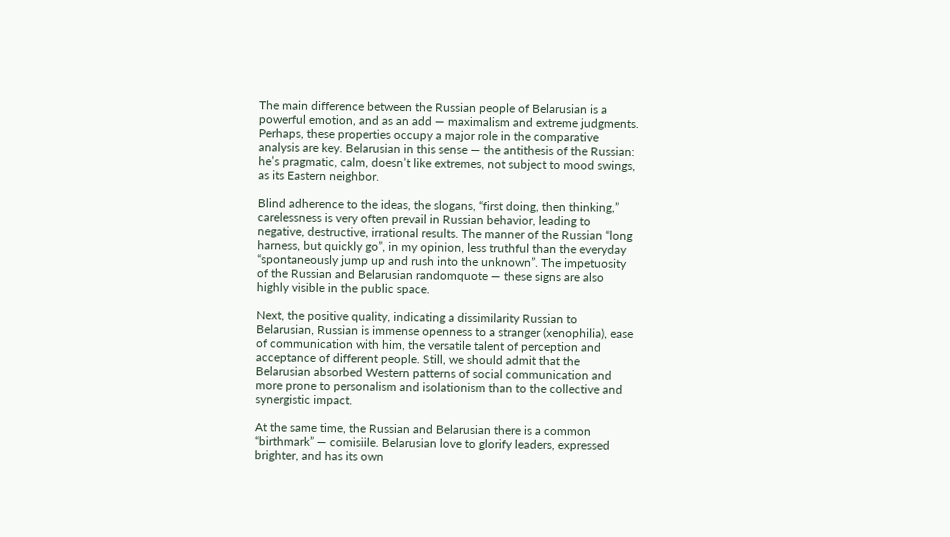The main difference between the Russian people of Belarusian is a powerful emotion, and as an add — maximalism and extreme judgments. Perhaps, these properties occupy a major role in the comparative analysis are key. Belarusian in this sense — the antithesis of the Russian: he’s pragmatic, calm, doesn’t like extremes, not subject to mood swings, as its Eastern neighbor.

Blind adherence to the ideas, the slogans, “first doing, then thinking,” carelessness is very often prevail in Russian behavior, leading to negative, destructive, irrational results. The manner of the Russian “long harness, but quickly go”, in my opinion, less truthful than the everyday “spontaneously jump up and rush into the unknown”. The impetuosity of the Russian and Belarusian randomquote — these signs are also highly visible in the public space.

Next, the positive quality, indicating a dissimilarity Russian to Belarusian, Russian is immense openness to a stranger (xenophilia), ease of communication with him, the versatile talent of perception and acceptance of different people. Still, we should admit that the Belarusian absorbed Western patterns of social communication and more prone to personalism and isolationism than to the collective and synergistic impact.

At the same time, the Russian and Belarusian there is a common “birthmark” — comisiile. Belarusian love to glorify leaders, expressed brighter, and has its own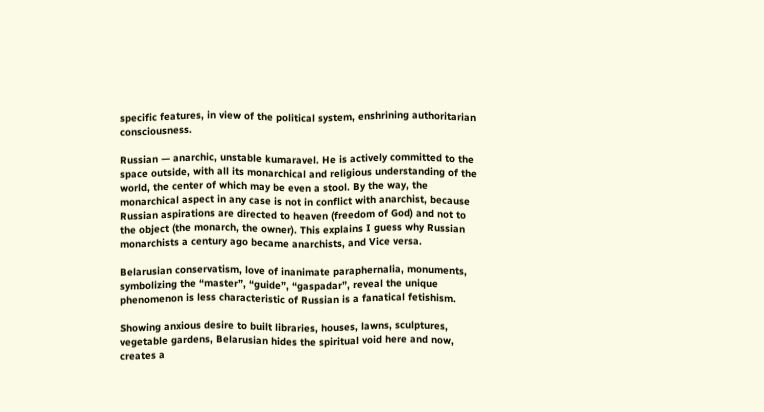specific features, in view of the political system, enshrining authoritarian consciousness.

Russian — anarchic, unstable kumaravel. He is actively committed to the space outside, with all its monarchical and religious understanding of the world, the center of which may be even a stool. By the way, the monarchical aspect in any case is not in conflict with anarchist, because Russian aspirations are directed to heaven (freedom of God) and not to the object (the monarch, the owner). This explains I guess why Russian monarchists a century ago became anarchists, and Vice versa.

Belarusian conservatism, love of inanimate paraphernalia, monuments, symbolizing the “master”, “guide”, “gaspadar”, reveal the unique phenomenon is less characteristic of Russian is a fanatical fetishism.

Showing anxious desire to built libraries, houses, lawns, sculptures, vegetable gardens, Belarusian hides the spiritual void here and now, creates a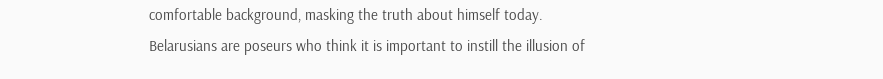comfortable background, masking the truth about himself today. Belarusians are poseurs who think it is important to instill the illusion of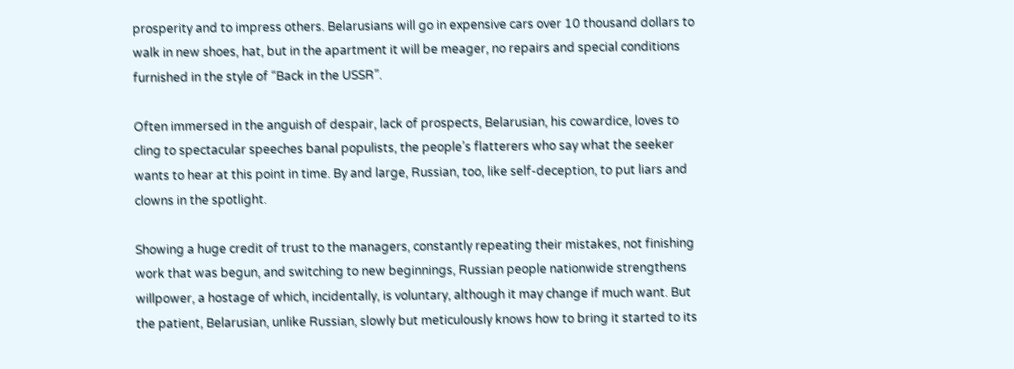prosperity and to impress others. Belarusians will go in expensive cars over 10 thousand dollars to walk in new shoes, hat, but in the apartment it will be meager, no repairs and special conditions furnished in the style of “Back in the USSR”.

Often immersed in the anguish of despair, lack of prospects, Belarusian, his cowardice, loves to cling to spectacular speeches banal populists, the people’s flatterers who say what the seeker wants to hear at this point in time. By and large, Russian, too, like self-deception, to put liars and clowns in the spotlight.

Showing a huge credit of trust to the managers, constantly repeating their mistakes, not finishing work that was begun, and switching to new beginnings, Russian people nationwide strengthens willpower, a hostage of which, incidentally, is voluntary, although it may change if much want. But the patient, Belarusian, unlike Russian, slowly but meticulously knows how to bring it started to its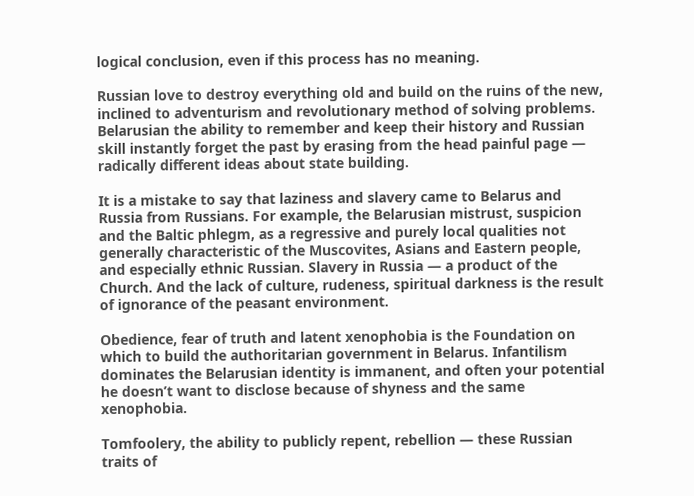logical conclusion, even if this process has no meaning.

Russian love to destroy everything old and build on the ruins of the new, inclined to adventurism and revolutionary method of solving problems. Belarusian the ability to remember and keep their history and Russian skill instantly forget the past by erasing from the head painful page — radically different ideas about state building.

It is a mistake to say that laziness and slavery came to Belarus and Russia from Russians. For example, the Belarusian mistrust, suspicion and the Baltic phlegm, as a regressive and purely local qualities not generally characteristic of the Muscovites, Asians and Eastern people, and especially ethnic Russian. Slavery in Russia — a product of the Church. And the lack of culture, rudeness, spiritual darkness is the result of ignorance of the peasant environment.

Obedience, fear of truth and latent xenophobia is the Foundation on which to build the authoritarian government in Belarus. Infantilism dominates the Belarusian identity is immanent, and often your potential he doesn’t want to disclose because of shyness and the same xenophobia.

Tomfoolery, the ability to publicly repent, rebellion — these Russian traits of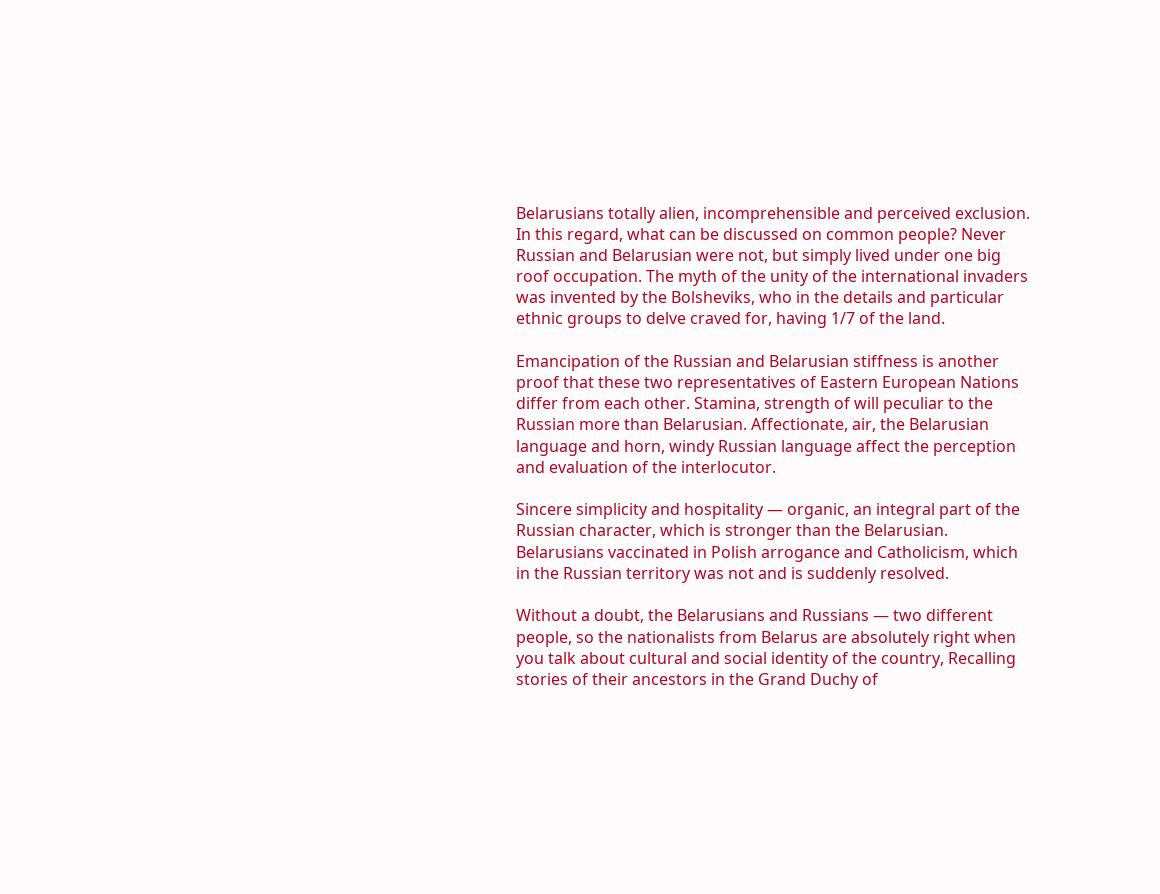Belarusians totally alien, incomprehensible and perceived exclusion. In this regard, what can be discussed on common people? Never Russian and Belarusian were not, but simply lived under one big roof occupation. The myth of the unity of the international invaders was invented by the Bolsheviks, who in the details and particular ethnic groups to delve craved for, having 1/7 of the land.

Emancipation of the Russian and Belarusian stiffness is another proof that these two representatives of Eastern European Nations differ from each other. Stamina, strength of will peculiar to the Russian more than Belarusian. Affectionate, air, the Belarusian language and horn, windy Russian language affect the perception and evaluation of the interlocutor.

Sincere simplicity and hospitality — organic, an integral part of the Russian character, which is stronger than the Belarusian. Belarusians vaccinated in Polish arrogance and Catholicism, which in the Russian territory was not and is suddenly resolved.

Without a doubt, the Belarusians and Russians — two different people, so the nationalists from Belarus are absolutely right when you talk about cultural and social identity of the country, Recalling stories of their ancestors in the Grand Duchy of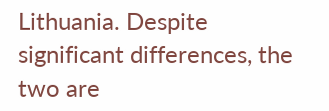Lithuania. Despite significant differences, the two are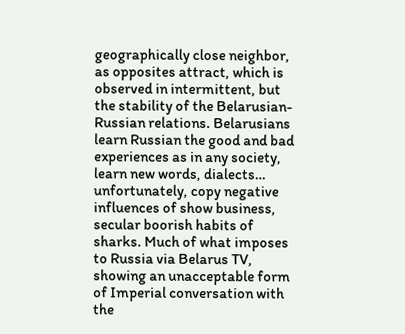geographically close neighbor, as opposites attract, which is observed in intermittent, but the stability of the Belarusian-Russian relations. Belarusians learn Russian the good and bad experiences as in any society, learn new words, dialects… unfortunately, copy negative influences of show business, secular boorish habits of sharks. Much of what imposes to Russia via Belarus TV, showing an unacceptable form of Imperial conversation with the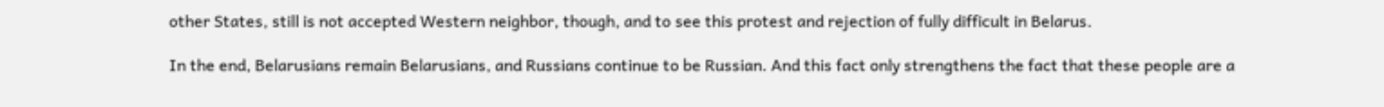other States, still is not accepted Western neighbor, though, and to see this protest and rejection of fully difficult in Belarus.

In the end, Belarusians remain Belarusians, and Russians continue to be Russian. And this fact only strengthens the fact that these people are a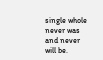single whole never was and never will be.